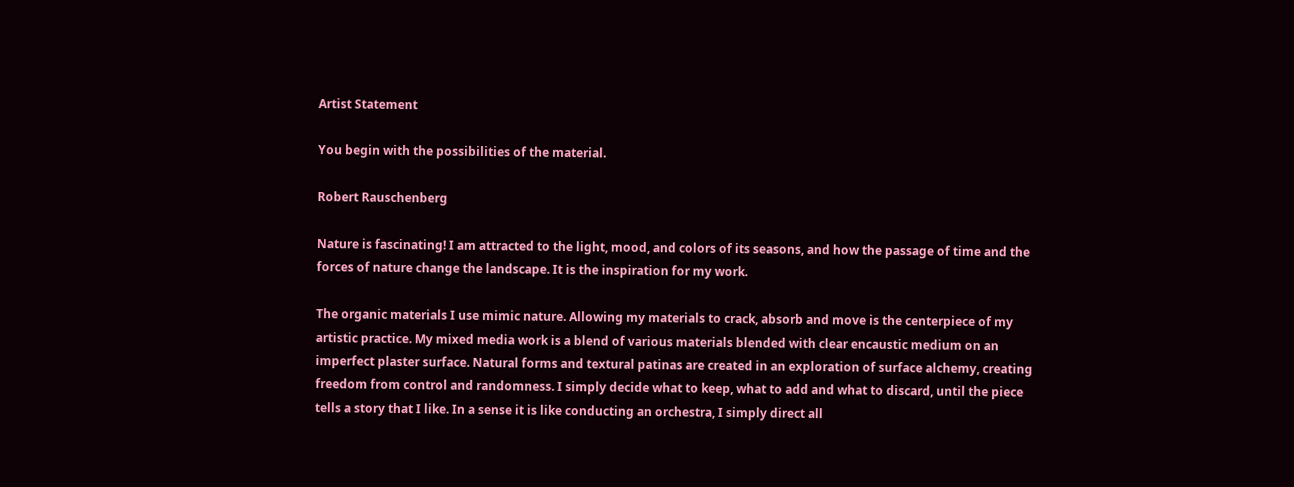Artist Statement

You begin with the possibilities of the material.

Robert Rauschenberg

Nature is fascinating! I am attracted to the light, mood, and colors of its seasons, and how the passage of time and the forces of nature change the landscape. It is the inspiration for my work.

The organic materials I use mimic nature. Allowing my materials to crack, absorb and move is the centerpiece of my artistic practice. My mixed media work is a blend of various materials blended with clear encaustic medium on an imperfect plaster surface. Natural forms and textural patinas are created in an exploration of surface alchemy, creating freedom from control and randomness. I simply decide what to keep, what to add and what to discard, until the piece tells a story that I like. In a sense it is like conducting an orchestra, I simply direct all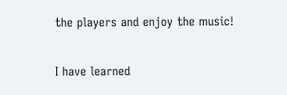the players and enjoy the music!

I have learned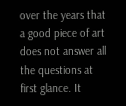over the years that a good piece of art does not answer all the questions at first glance. It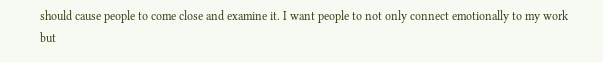should cause people to come close and examine it. I want people to not only connect emotionally to my work but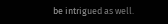be intrigued as well.